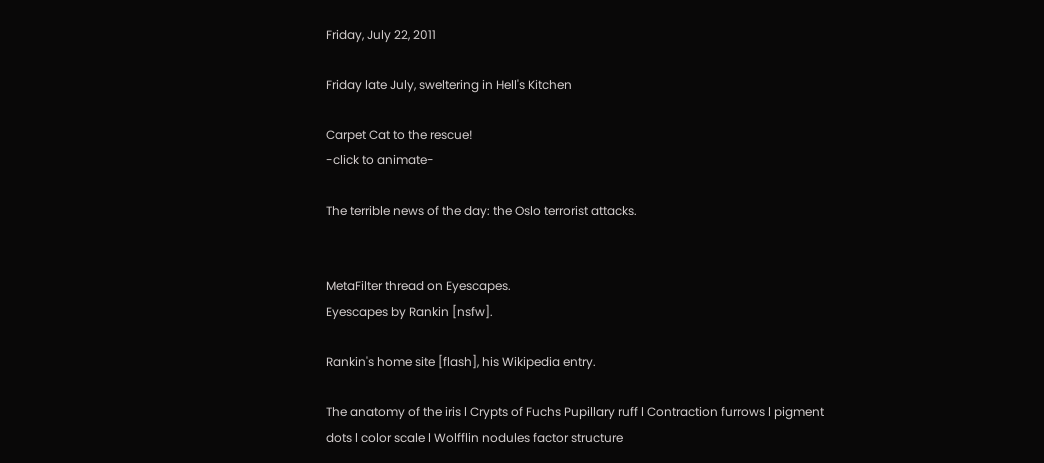Friday, July 22, 2011

Friday late July, sweltering in Hell's Kitchen

Carpet Cat to the rescue!
-click to animate-

The terrible news of the day: the Oslo terrorist attacks.


MetaFilter thread on Eyescapes.
Eyescapes by Rankin [nsfw].

Rankin's home site [flash], his Wikipedia entry.

The anatomy of the iris l Crypts of Fuchs Pupillary ruff l Contraction furrows l pigment dots l color scale l Wolfflin nodules factor structure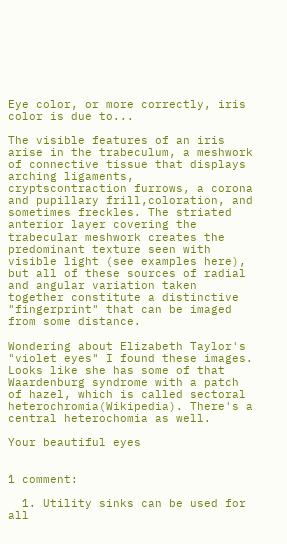Eye color, or more correctly, iris color is due to...

The visible features of an iris arise in the trabeculum, a meshwork of connective tissue that displays arching ligaments, cryptscontraction furrows, a corona and pupillary frill,coloration, and sometimes freckles. The striated anterior layer covering the trabecular meshwork creates the predominant texture seen with visible light (see examples here), but all of these sources of radial and angular variation taken together constitute a distinctive "fingerprint" that can be imaged from some distance.

Wondering about Elizabeth Taylor's "violet eyes" I found these images. Looks like she has some of that Waardenburg syndrome with a patch of hazel, which is called sectoral heterochromia(Wikipedia). There's a central heterochomia as well.

Your beautiful eyes


1 comment:

  1. Utility sinks can be used for all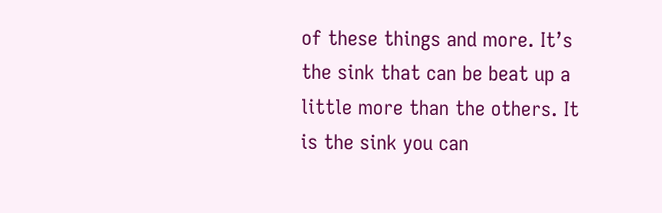of these things and more. It’s the sink that can be beat up a little more than the others. It is the sink you can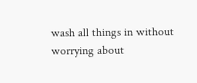wash all things in without worrying about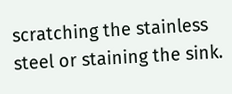scratching the stainless steel or staining the sink.